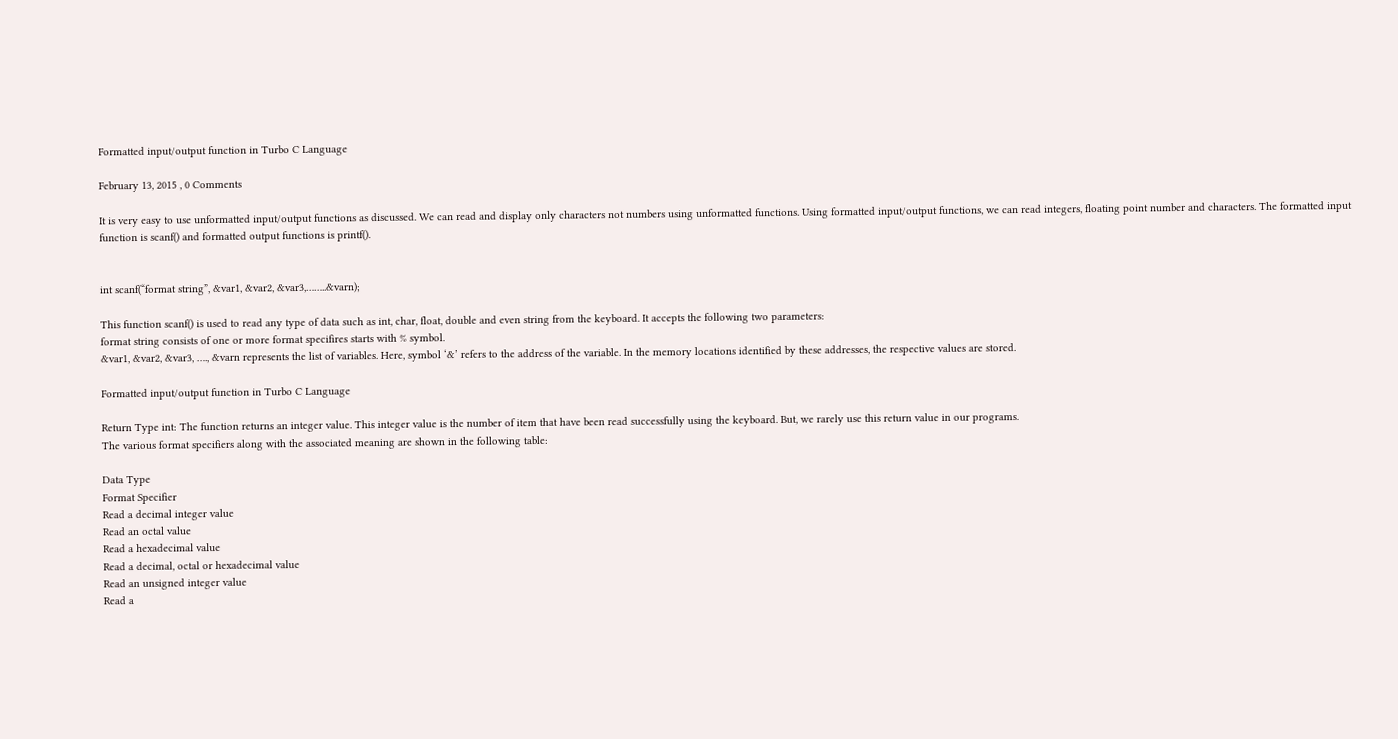Formatted input/output function in Turbo C Language

February 13, 2015 , 0 Comments

It is very easy to use unformatted input/output functions as discussed. We can read and display only characters not numbers using unformatted functions. Using formatted input/output functions, we can read integers, floating point number and characters. The formatted input function is scanf() and formatted output functions is printf().


int scanf(“format string”, &var1, &var2, &var3,……..&varn);

This function scanf() is used to read any type of data such as int, char, float, double and even string from the keyboard. It accepts the following two parameters:
format string consists of one or more format specifires starts with % symbol.
&var1, &var2, &var3, …., &varn represents the list of variables. Here, symbol ‘&’ refers to the address of the variable. In the memory locations identified by these addresses, the respective values are stored.

Formatted input/output function in Turbo C Language

Return Type int: The function returns an integer value. This integer value is the number of item that have been read successfully using the keyboard. But, we rarely use this return value in our programs.
The various format specifiers along with the associated meaning are shown in the following table:

Data Type
Format Specifier
Read a decimal integer value
Read an octal value
Read a hexadecimal value
Read a decimal, octal or hexadecimal value
Read an unsigned integer value
Read a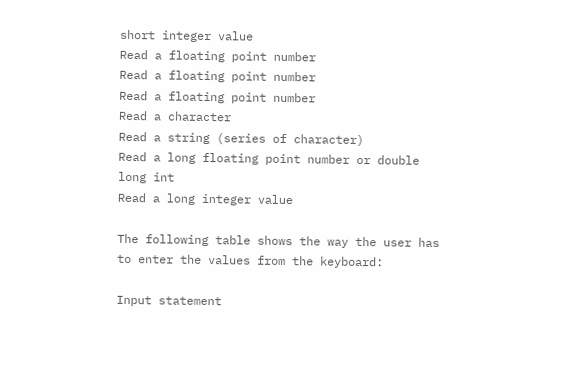short integer value
Read a floating point number
Read a floating point number
Read a floating point number
Read a character
Read a string (series of character)
Read a long floating point number or double
long int
Read a long integer value

The following table shows the way the user has to enter the values from the keyboard:

Input statement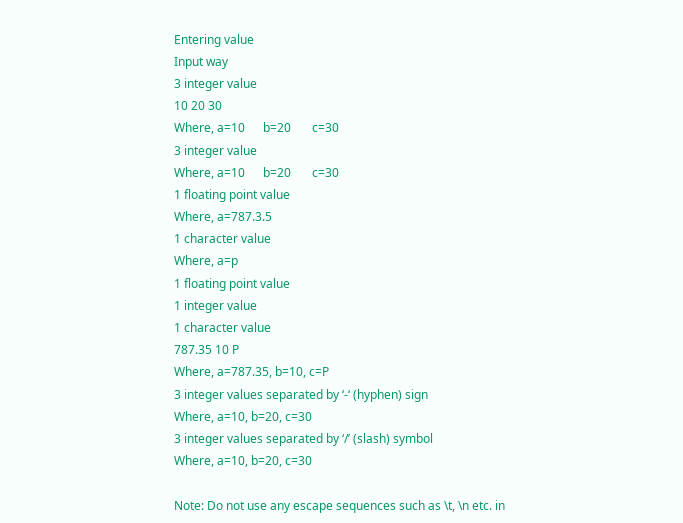Entering value
Input way
3 integer value
10 20 30
Where, a=10      b=20       c=30
3 integer value
Where, a=10      b=20       c=30
1 floating point value
Where, a=787.3.5
1 character value
Where, a=p
1 floating point value
1 integer value
1 character value
787.35 10 P
Where, a=787.35, b=10, c=P
3 integer values separated by ‘-‘ (hyphen) sign
Where, a=10, b=20, c=30
3 integer values separated by ‘/’ (slash) symbol
Where, a=10, b=20, c=30

Note: Do not use any escape sequences such as \t, \n etc. in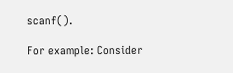scanf().

For example: Consider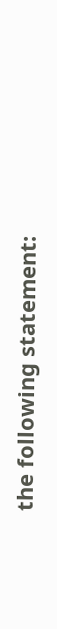the following statement: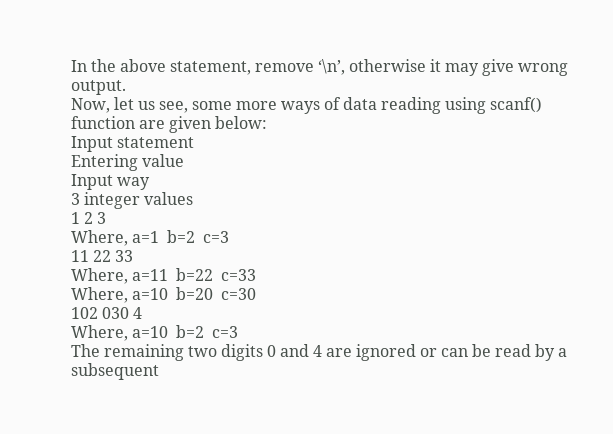In the above statement, remove ‘\n’, otherwise it may give wrong output.
Now, let us see, some more ways of data reading using scanf() function are given below:
Input statement
Entering value
Input way
3 integer values
1 2 3
Where, a=1  b=2  c=3
11 22 33
Where, a=11  b=22  c=33
Where, a=10  b=20  c=30
102 030 4
Where, a=10  b=2  c=3
The remaining two digits 0 and 4 are ignored or can be read by a subsequent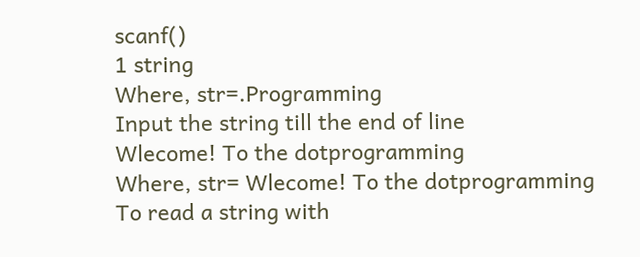scanf()
1 string
Where, str=.Programming
Input the string till the end of line
Wlecome! To the dotprogramming
Where, str= Wlecome! To the dotprogramming
To read a string with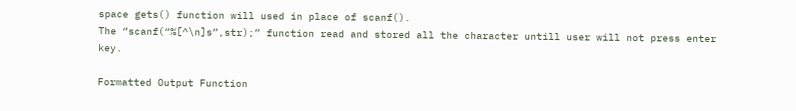space gets() function will used in place of scanf().
The “scanf(“%[^\n]s”,str);” function read and stored all the character untill user will not press enter key.

Formatted Output Function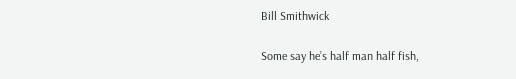Bill Smithwick

Some say he’s half man half fish,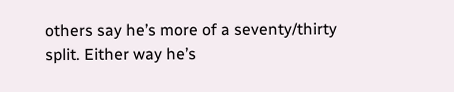others say he’s more of a seventy/thirty split. Either way he’s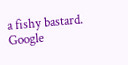a fishy bastard. Google